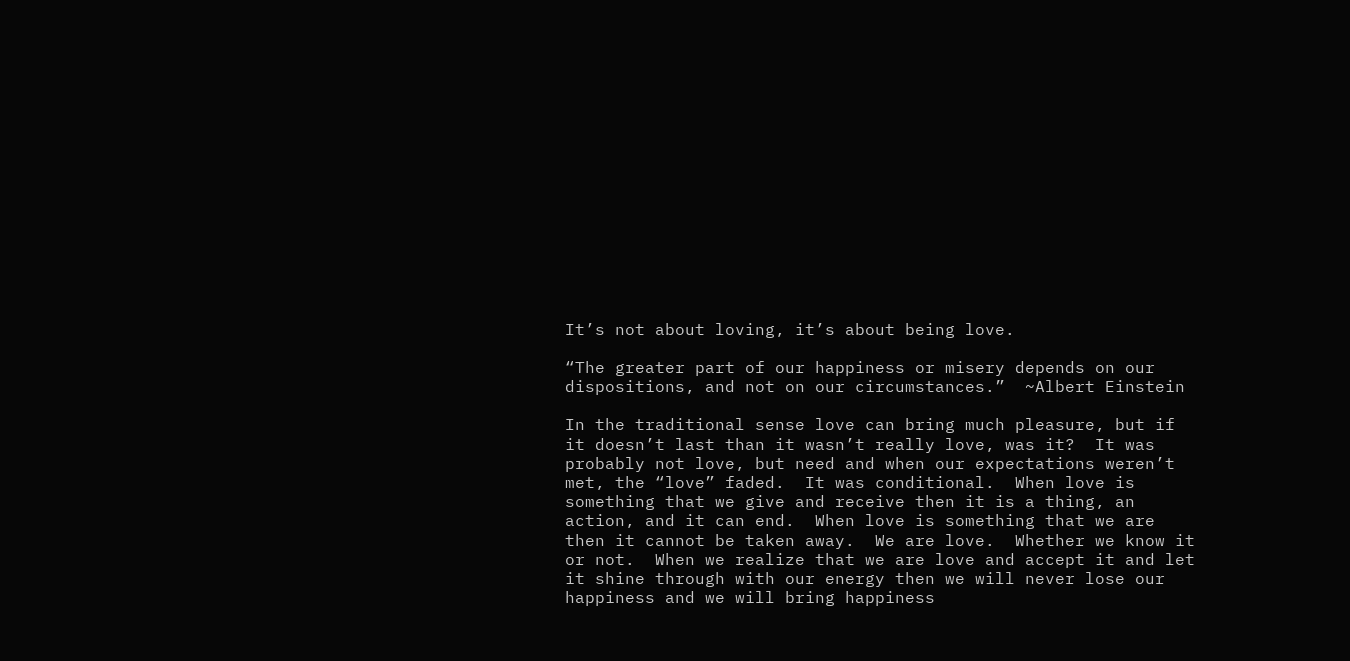It’s not about loving, it’s about being love.

“The greater part of our happiness or misery depends on our dispositions, and not on our circumstances.”  ~Albert Einstein

In the traditional sense love can bring much pleasure, but if it doesn’t last than it wasn’t really love, was it?  It was probably not love, but need and when our expectations weren’t met, the “love” faded.  It was conditional.  When love is something that we give and receive then it is a thing, an action, and it can end.  When love is something that we are then it cannot be taken away.  We are love.  Whether we know it or not.  When we realize that we are love and accept it and let it shine through with our energy then we will never lose our happiness and we will bring happiness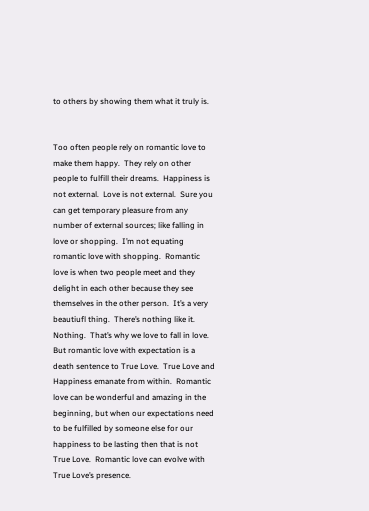to others by showing them what it truly is.


Too often people rely on romantic love to make them happy.  They rely on other people to fulfill their dreams.  Happiness is not external.  Love is not external.  Sure you can get temporary pleasure from any number of external sources; like falling in love or shopping.  I’m not equating romantic love with shopping.  Romantic love is when two people meet and they delight in each other because they see themselves in the other person.  It’s a very beautiufl thing.  There’s nothing like it.  Nothing.  That’s why we love to fall in love.  But romantic love with expectation is a death sentence to True Love.  True Love and Happiness emanate from within.  Romantic love can be wonderful and amazing in the beginning, but when our expectations need to be fulfilled by someone else for our happiness to be lasting then that is not True Love.  Romantic love can evolve with True Love’s presence.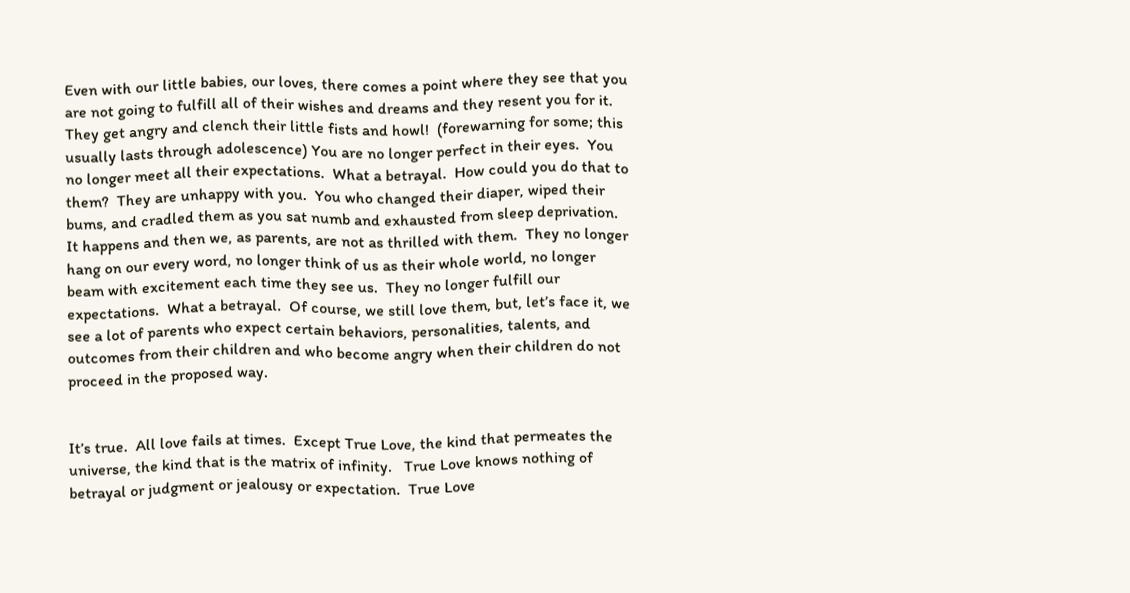Even with our little babies, our loves, there comes a point where they see that you are not going to fulfill all of their wishes and dreams and they resent you for it.  They get angry and clench their little fists and howl!  (forewarning for some; this usually lasts through adolescence) You are no longer perfect in their eyes.  You no longer meet all their expectations.  What a betrayal.  How could you do that to them?  They are unhappy with you.  You who changed their diaper, wiped their bums, and cradled them as you sat numb and exhausted from sleep deprivation.  It happens and then we, as parents, are not as thrilled with them.  They no longer hang on our every word, no longer think of us as their whole world, no longer beam with excitement each time they see us.  They no longer fulfill our expectations.  What a betrayal.  Of course, we still love them, but, let’s face it, we see a lot of parents who expect certain behaviors, personalities, talents, and outcomes from their children and who become angry when their children do not proceed in the proposed way.


It’s true.  All love fails at times.  Except True Love, the kind that permeates the universe, the kind that is the matrix of infinity.   True Love knows nothing of betrayal or judgment or jealousy or expectation.  True Love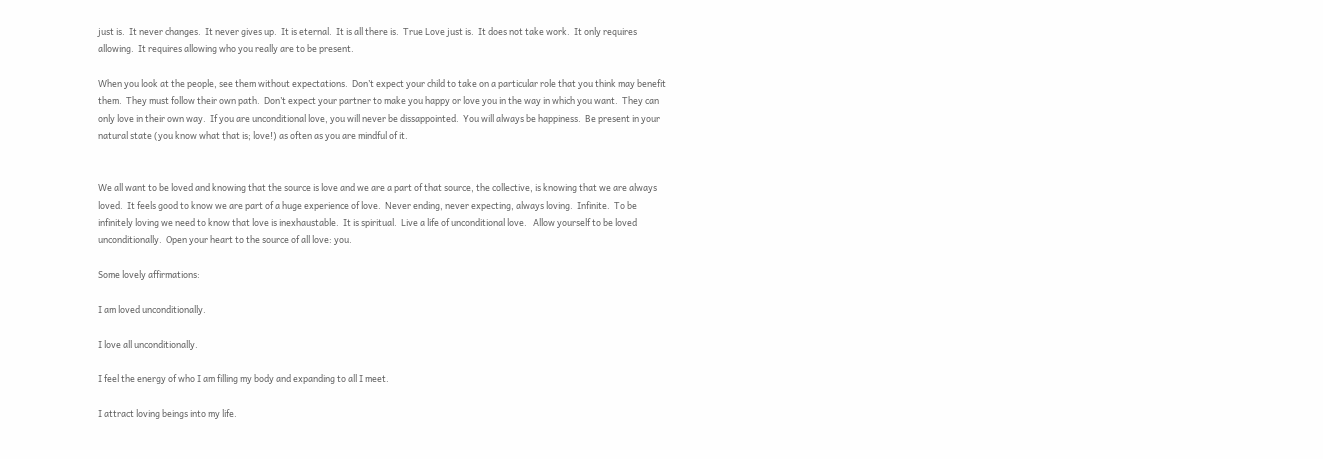just is.  It never changes.  It never gives up.  It is eternal.  It is all there is.  True Love just is.  It does not take work.  It only requires allowing.  It requires allowing who you really are to be present.

When you look at the people, see them without expectations.  Don’t expect your child to take on a particular role that you think may benefit them.  They must follow their own path.  Don’t expect your partner to make you happy or love you in the way in which you want.  They can only love in their own way.  If you are unconditional love, you will never be dissappointed.  You will always be happiness.  Be present in your natural state (you know what that is; love!) as often as you are mindful of it.


We all want to be loved and knowing that the source is love and we are a part of that source, the collective, is knowing that we are always loved.  It feels good to know we are part of a huge experience of love.  Never ending, never expecting, always loving.  Infinite.  To be infinitely loving we need to know that love is inexhaustable.  It is spiritual.  Live a life of unconditional love.   Allow yourself to be loved unconditionally.  Open your heart to the source of all love: you.

Some lovely affirmations:

I am loved unconditionally.

I love all unconditionally.

I feel the energy of who I am filling my body and expanding to all I meet.

I attract loving beings into my life.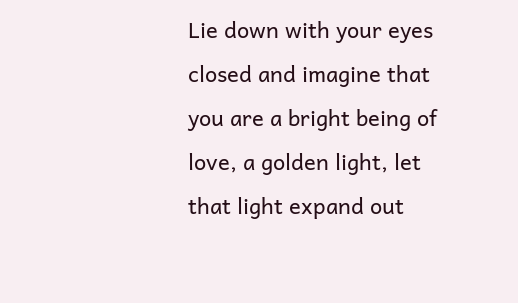Lie down with your eyes closed and imagine that you are a bright being of love, a golden light, let that light expand out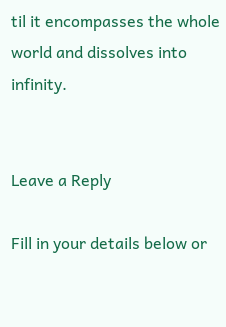til it encompasses the whole world and dissolves into infinity.


Leave a Reply

Fill in your details below or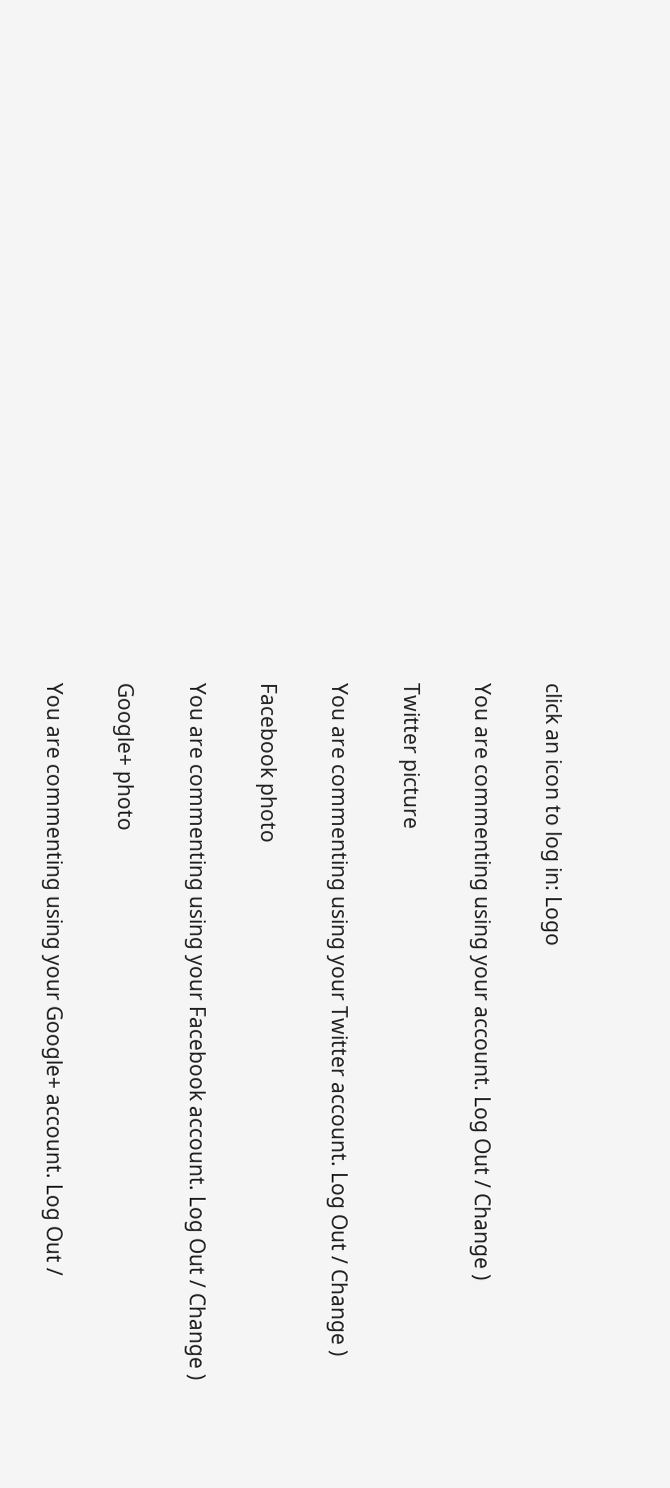click an icon to log in: Logo

You are commenting using your account. Log Out / Change )

Twitter picture

You are commenting using your Twitter account. Log Out / Change )

Facebook photo

You are commenting using your Facebook account. Log Out / Change )

Google+ photo

You are commenting using your Google+ account. Log Out /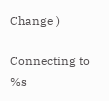Change )

Connecting to %s